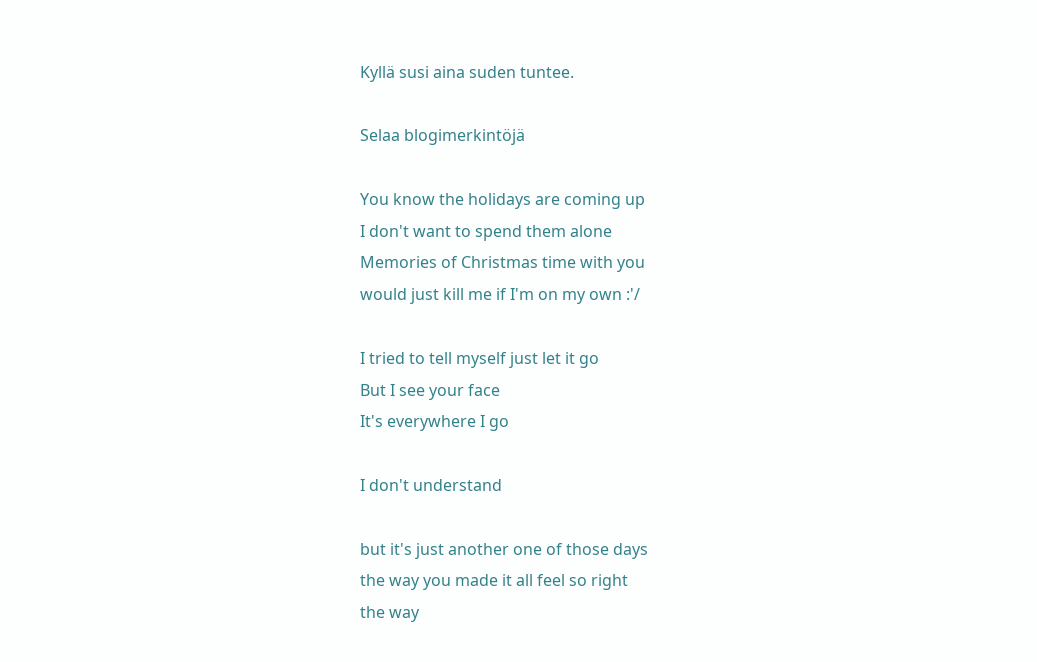Kyllä susi aina suden tuntee.

Selaa blogimerkintöjä

You know the holidays are coming up
I don't want to spend them alone
Memories of Christmas time with you
would just kill me if I'm on my own :'/

I tried to tell myself just let it go
But I see your face
It's everywhere I go

I don't understand

but it's just another one of those days
the way you made it all feel so right
the way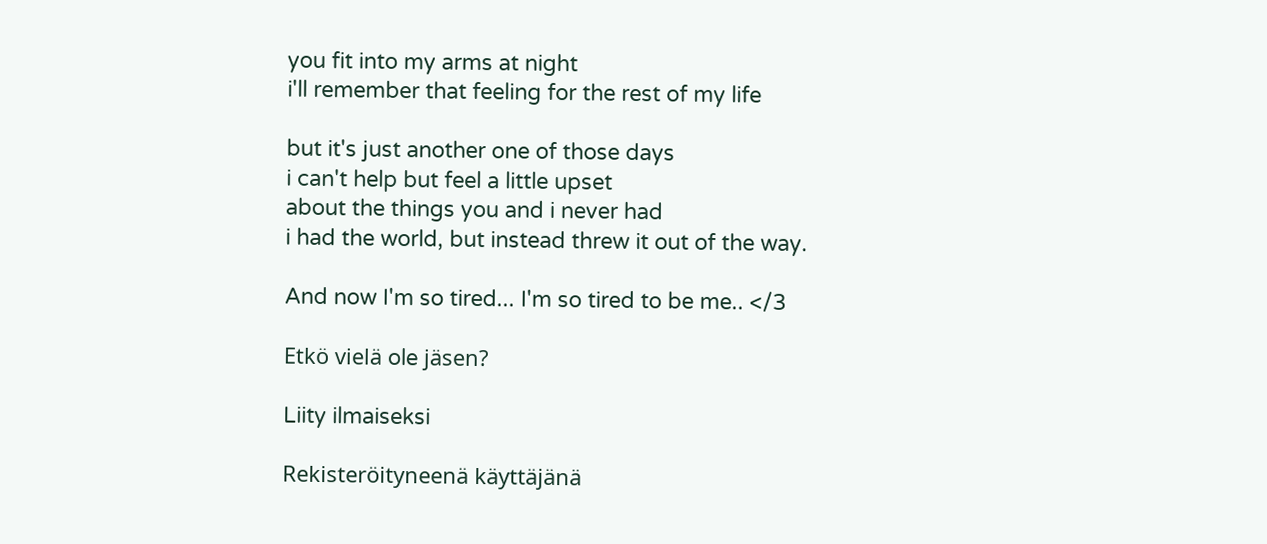you fit into my arms at night
i'll remember that feeling for the rest of my life

but it's just another one of those days
i can't help but feel a little upset
about the things you and i never had
i had the world, but instead threw it out of the way.

And now I'm so tired... I'm so tired to be me.. </3

Etkö vielä ole jäsen?

Liity ilmaiseksi

Rekisteröityneenä käyttäjänä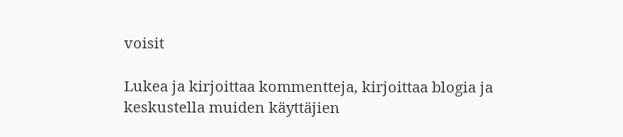voisit

Lukea ja kirjoittaa kommentteja, kirjoittaa blogia ja keskustella muiden käyttäjien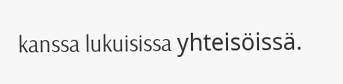kanssa lukuisissa yhteisöissä.